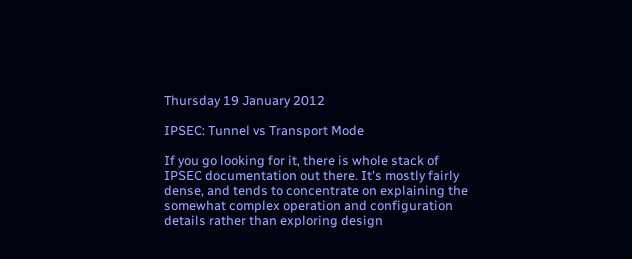Thursday 19 January 2012

IPSEC: Tunnel vs Transport Mode

If you go looking for it, there is whole stack of IPSEC documentation out there. It's mostly fairly dense, and tends to concentrate on explaining the somewhat complex operation and configuration details rather than exploring design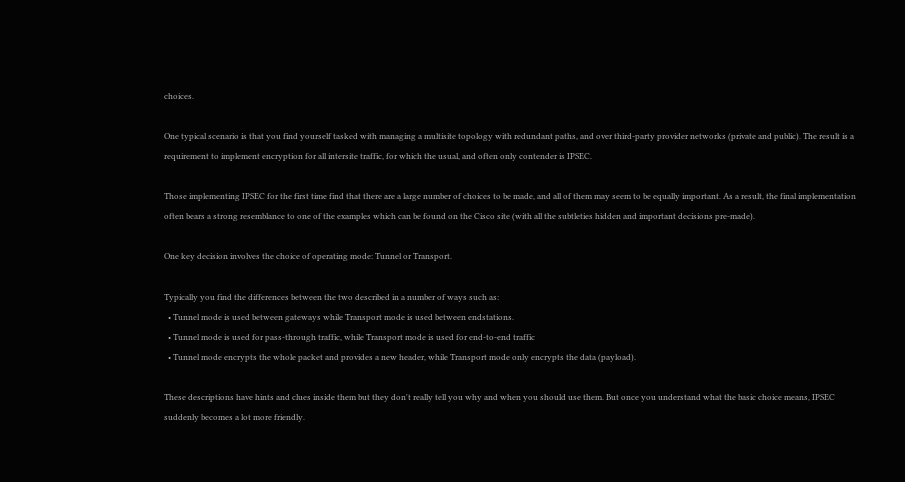choices.

One typical scenario is that you find yourself tasked with managing a multisite topology with redundant paths, and over third-party provider networks (private and public). The result is a requirement to implement encryption for all intersite traffic, for which the usual, and often only contender is IPSEC.

Those implementing IPSEC for the first time find that there are a large number of choices to be made, and all of them may seem to be equally important. As a result, the final implementation often bears a strong resemblance to one of the examples which can be found on the Cisco site (with all the subtleties hidden and important decisions pre-made).

One key decision involves the choice of operating mode: Tunnel or Transport.

Typically you find the differences between the two described in a number of ways such as:
  • Tunnel mode is used between gateways while Transport mode is used between endstations.
  • Tunnel mode is used for pass-through traffic, while Transport mode is used for end-to-end traffic
  • Tunnel mode encrypts the whole packet and provides a new header, while Transport mode only encrypts the data (payload).

These descriptions have hints and clues inside them but they don't really tell you why and when you should use them. But once you understand what the basic choice means, IPSEC suddenly becomes a lot more friendly.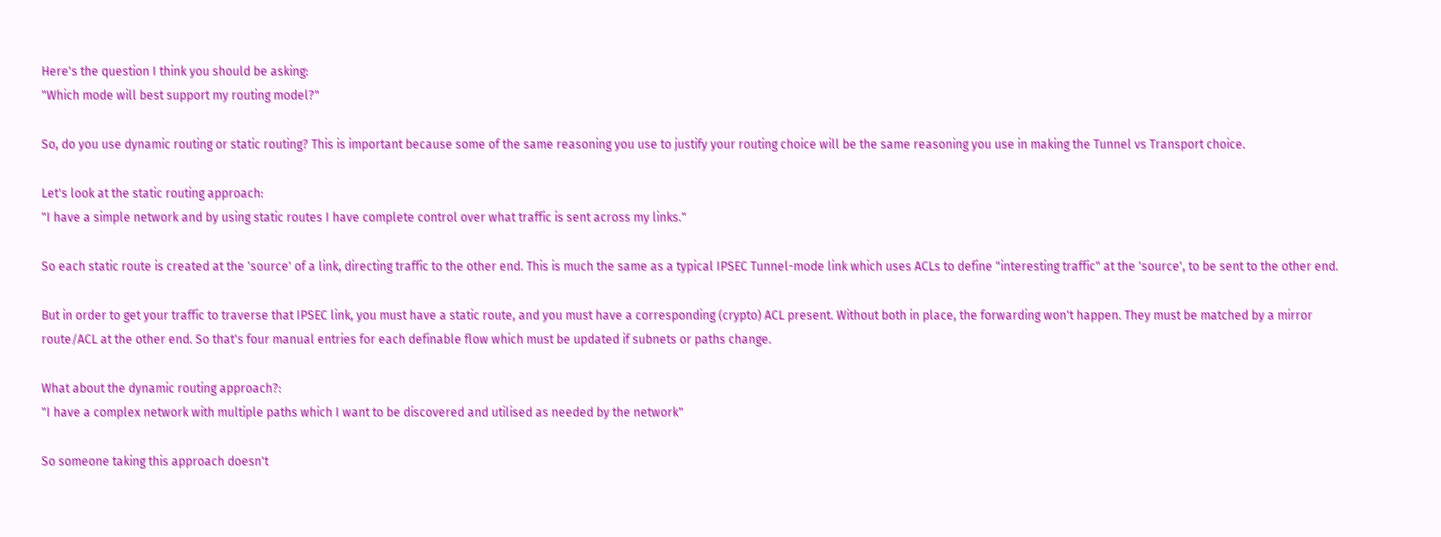Here's the question I think you should be asking:
"Which mode will best support my routing model?"

So, do you use dynamic routing or static routing? This is important because some of the same reasoning you use to justify your routing choice will be the same reasoning you use in making the Tunnel vs Transport choice.

Let's look at the static routing approach:
"I have a simple network and by using static routes I have complete control over what traffic is sent across my links."

So each static route is created at the 'source' of a link, directing traffic to the other end. This is much the same as a typical IPSEC Tunnel-mode link which uses ACLs to define "interesting traffic" at the 'source', to be sent to the other end.

But in order to get your traffic to traverse that IPSEC link, you must have a static route, and you must have a corresponding (crypto) ACL present. Without both in place, the forwarding won't happen. They must be matched by a mirror route/ACL at the other end. So that's four manual entries for each definable flow which must be updated if subnets or paths change.

What about the dynamic routing approach?:
"I have a complex network with multiple paths which I want to be discovered and utilised as needed by the network"

So someone taking this approach doesn't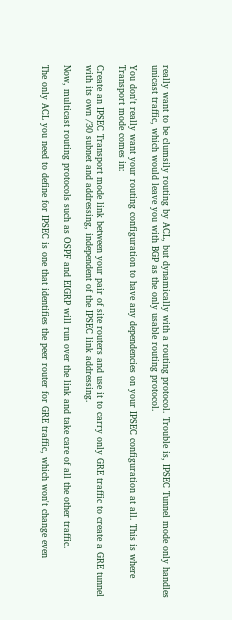really want to be clumsily routing by ACL, but dynamically with a routing protocol. Trouble is, IPSEC Tunnel mode only handles unicast traffic, which would leave you with BGP as the only usable routing protocol.

You don't really want your routing configuration to have any dependencies on your IPSEC configuration at all. This is where Transport mode comes in:

Create an IPSEC Transport mode link between your pair of site routers and use it to carry only GRE traffic to create a GRE tunnel with its own /30 subnet and addressing, independent of the IPSEC link addressing.

Now, multicast routing protocols such as OSPF and EIGRP will run over the link and take care of all the other traffic.

The only ACL you need to define for IPSEC is one that identifies the peer router for GRE traffic, which won't change even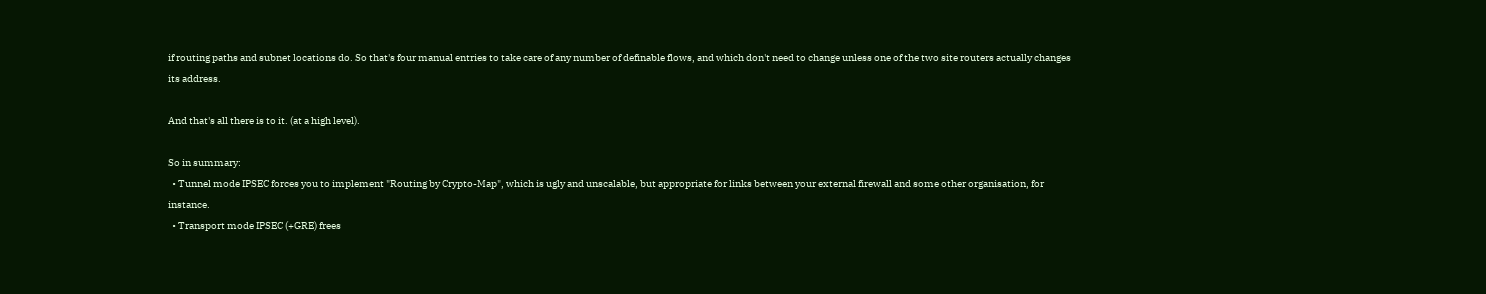if routing paths and subnet locations do. So that's four manual entries to take care of any number of definable flows, and which don't need to change unless one of the two site routers actually changes its address.

And that's all there is to it. (at a high level).

So in summary:
  • Tunnel mode IPSEC forces you to implement "Routing by Crypto-Map", which is ugly and unscalable, but appropriate for links between your external firewall and some other organisation, for instance.
  • Transport mode IPSEC (+GRE) frees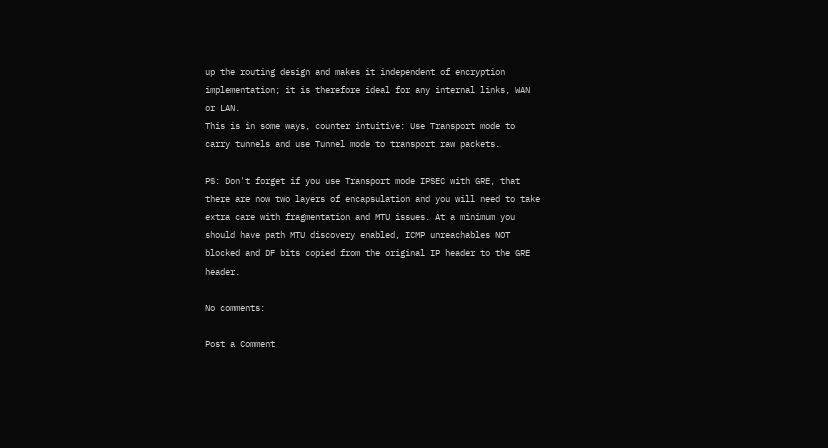up the routing design and makes it independent of encryption implementation; it is therefore ideal for any internal links, WAN or LAN.
This is in some ways, counter intuitive: Use Transport mode to carry tunnels and use Tunnel mode to transport raw packets.

PS: Don't forget if you use Transport mode IPSEC with GRE, that there are now two layers of encapsulation and you will need to take extra care with fragmentation and MTU issues. At a minimum you should have path MTU discovery enabled, ICMP unreachables NOT blocked and DF bits copied from the original IP header to the GRE header.

No comments:

Post a Comment